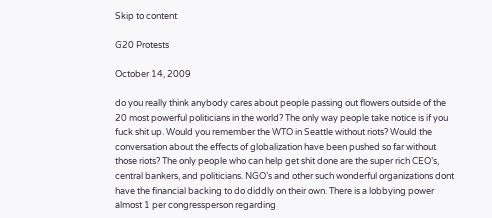Skip to content

G20 Protests

October 14, 2009

do you really think anybody cares about people passing out flowers outside of the 20 most powerful politicians in the world? The only way people take notice is if you fuck shit up. Would you remember the WTO in Seattle without riots? Would the conversation about the effects of globalization have been pushed so far without those riots? The only people who can help get shit done are the super rich CEO’s, central bankers, and politicians. NGO’s and other such wonderful organizations dont have the financial backing to do diddly on their own. There is a lobbying power almost 1 per congressperson regarding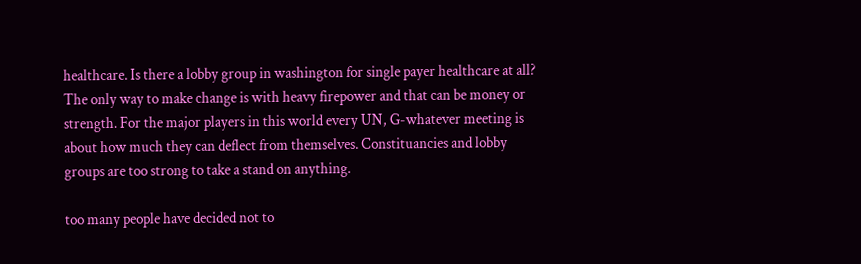healthcare. Is there a lobby group in washington for single payer healthcare at all? The only way to make change is with heavy firepower and that can be money or strength. For the major players in this world every UN, G-whatever meeting is about how much they can deflect from themselves. Constituancies and lobby groups are too strong to take a stand on anything.

too many people have decided not to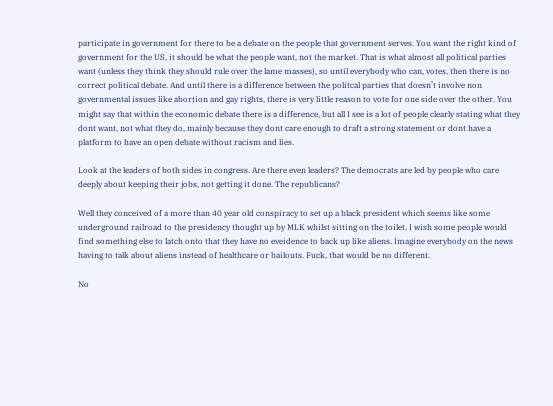participate in government for there to be a debate on the people that government serves. You want the right kind of government for the US, it should be what the people want, not the market. That is what almost all political parties want (unless they think they should rule over the lame masses), so until everybody who can, votes, then there is no correct political debate. And until there is a difference between the politcal parties that doesn’t involve non governmental issues like abortion and gay rights, there is very little reason to vote for one side over the other. You might say that within the economic debate there is a difference, but all I see is a lot of people clearly stating what they dont want, not what they do, mainly because they dont care enough to draft a strong statement or dont have a platform to have an open debate without racism and lies.

Look at the leaders of both sides in congress. Are there even leaders? The democrats are led by people who care deeply about keeping their jobs, not getting it done. The republicans?

Well they conceived of a more than 40 year old conspiracy to set up a black president which seems like some underground railroad to the presidency thought up by MLK whilst sitting on the toilet. I wish some people would find something else to latch onto that they have no eveidence to back up like aliens. Imagine everybody on the news having to talk about aliens instead of healthcare or bailouts. Fuck, that would be no different.

No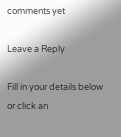comments yet

Leave a Reply

Fill in your details below or click an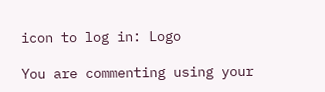icon to log in: Logo

You are commenting using your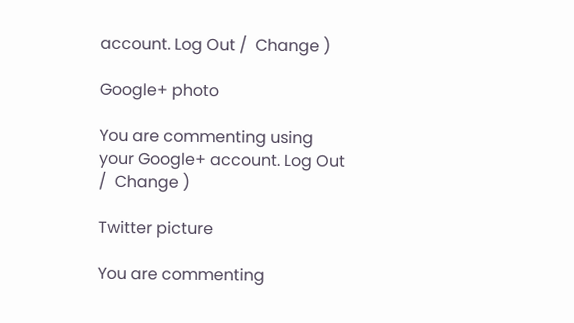account. Log Out /  Change )

Google+ photo

You are commenting using your Google+ account. Log Out /  Change )

Twitter picture

You are commenting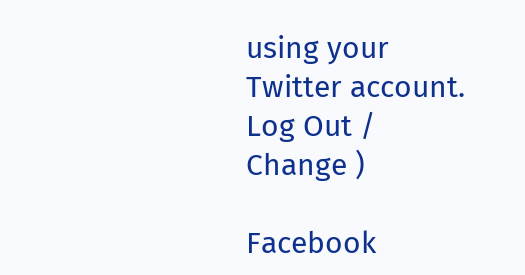using your Twitter account. Log Out /  Change )

Facebook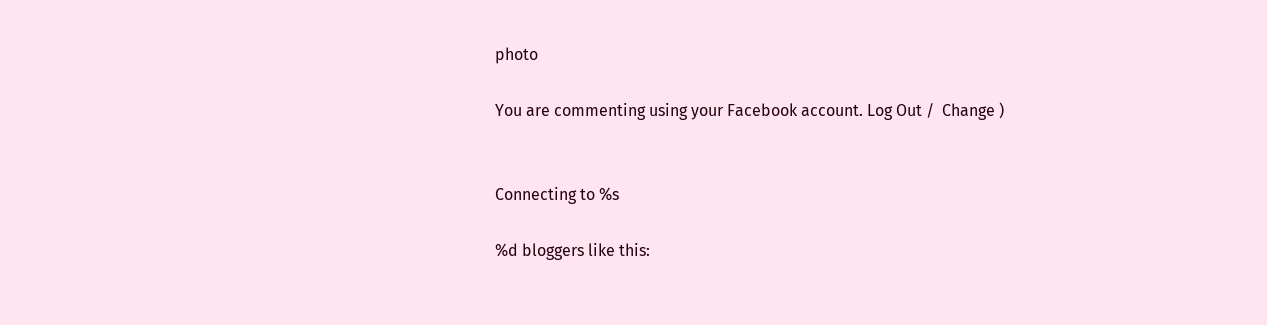photo

You are commenting using your Facebook account. Log Out /  Change )


Connecting to %s

%d bloggers like this: